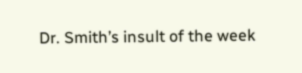Dr. Smith’s insult of the week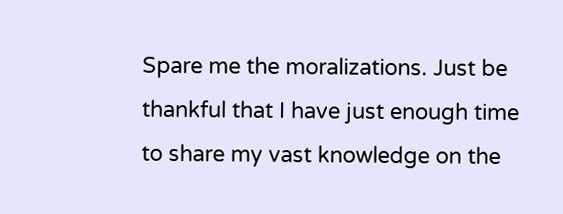Spare me the moralizations. Just be thankful that I have just enough time to share my vast knowledge on the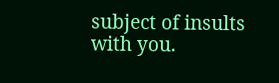subject of insults with you.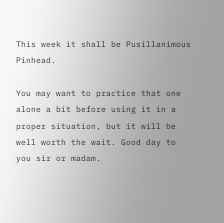This week it shall be Pusillanimous Pinhead.

You may want to practice that one alone a bit before using it in a proper situation, but it will be well worth the wait. Good day to you sir or madam.